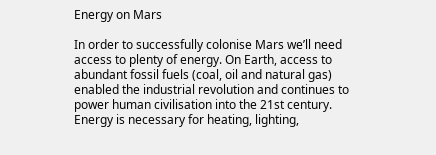Energy on Mars

In order to successfully colonise Mars we’ll need access to plenty of energy. On Earth, access to abundant fossil fuels (coal, oil and natural gas) enabled the industrial revolution and continues to power human civilisation into the 21st century. Energy is necessary for heating, lighting,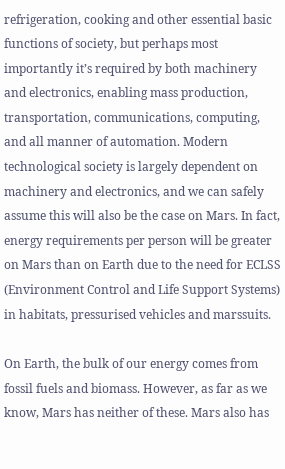refrigeration, cooking and other essential basic functions of society, but perhaps most importantly it’s required by both machinery and electronics, enabling mass production, transportation, communications, computing, and all manner of automation. Modern technological society is largely dependent on machinery and electronics, and we can safely assume this will also be the case on Mars. In fact, energy requirements per person will be greater on Mars than on Earth due to the need for ECLSS (Environment Control and Life Support Systems) in habitats, pressurised vehicles and marssuits.

On Earth, the bulk of our energy comes from fossil fuels and biomass. However, as far as we know, Mars has neither of these. Mars also has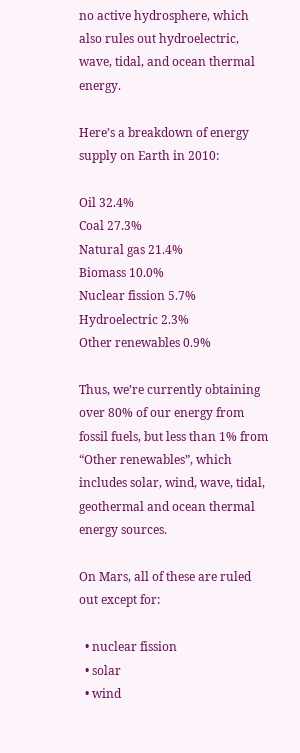no active hydrosphere, which also rules out hydroelectric, wave, tidal, and ocean thermal energy.

Here’s a breakdown of energy supply on Earth in 2010:

Oil 32.4%
Coal 27.3%
Natural gas 21.4%
Biomass 10.0%
Nuclear fission 5.7%
Hydroelectric 2.3%
Other renewables 0.9%

Thus, we’re currently obtaining over 80% of our energy from fossil fuels, but less than 1% from “Other renewables”, which includes solar, wind, wave, tidal, geothermal and ocean thermal energy sources.

On Mars, all of these are ruled out except for:

  • nuclear fission
  • solar
  • wind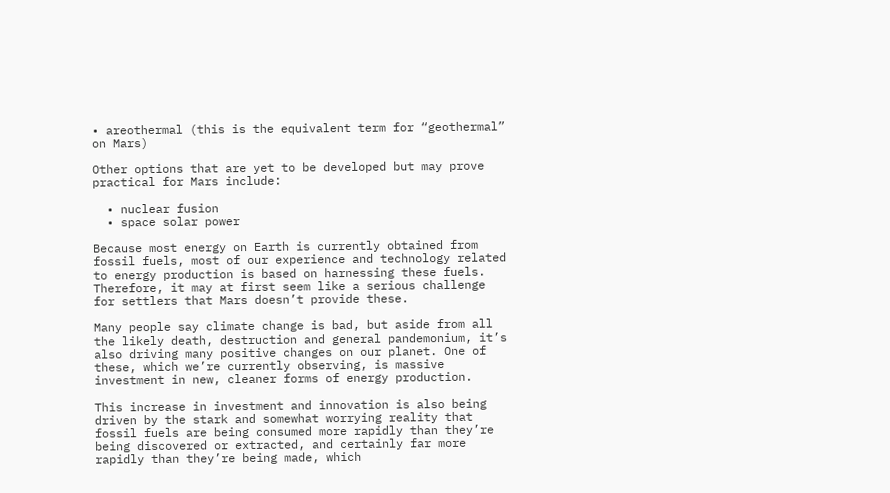• areothermal (this is the equivalent term for “geothermal” on Mars)

Other options that are yet to be developed but may prove practical for Mars include:

  • nuclear fusion
  • space solar power

Because most energy on Earth is currently obtained from fossil fuels, most of our experience and technology related to energy production is based on harnessing these fuels. Therefore, it may at first seem like a serious challenge for settlers that Mars doesn’t provide these.

Many people say climate change is bad, but aside from all the likely death, destruction and general pandemonium, it’s also driving many positive changes on our planet. One of these, which we’re currently observing, is massive investment in new, cleaner forms of energy production.

This increase in investment and innovation is also being driven by the stark and somewhat worrying reality that fossil fuels are being consumed more rapidly than they’re being discovered or extracted, and certainly far more rapidly than they’re being made, which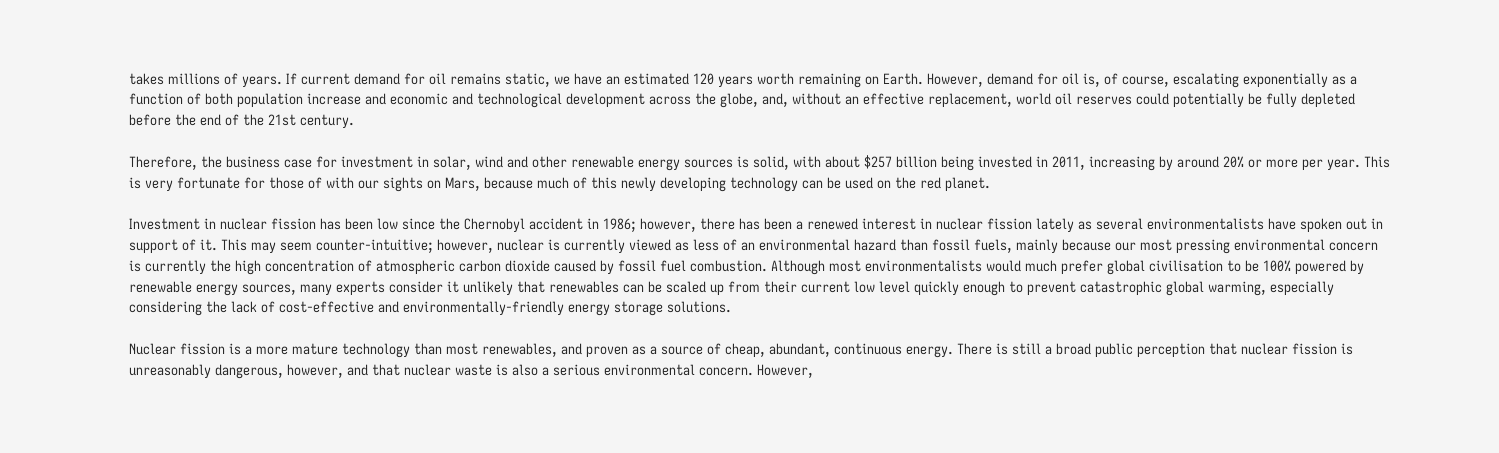takes millions of years. If current demand for oil remains static, we have an estimated 120 years worth remaining on Earth. However, demand for oil is, of course, escalating exponentially as a function of both population increase and economic and technological development across the globe, and, without an effective replacement, world oil reserves could potentially be fully depleted before the end of the 21st century.

Therefore, the business case for investment in solar, wind and other renewable energy sources is solid, with about $257 billion being invested in 2011, increasing by around 20% or more per year. This is very fortunate for those of with our sights on Mars, because much of this newly developing technology can be used on the red planet.

Investment in nuclear fission has been low since the Chernobyl accident in 1986; however, there has been a renewed interest in nuclear fission lately as several environmentalists have spoken out in support of it. This may seem counter-intuitive; however, nuclear is currently viewed as less of an environmental hazard than fossil fuels, mainly because our most pressing environmental concern is currently the high concentration of atmospheric carbon dioxide caused by fossil fuel combustion. Although most environmentalists would much prefer global civilisation to be 100% powered by renewable energy sources, many experts consider it unlikely that renewables can be scaled up from their current low level quickly enough to prevent catastrophic global warming, especially considering the lack of cost-effective and environmentally-friendly energy storage solutions.

Nuclear fission is a more mature technology than most renewables, and proven as a source of cheap, abundant, continuous energy. There is still a broad public perception that nuclear fission is unreasonably dangerous, however, and that nuclear waste is also a serious environmental concern. However,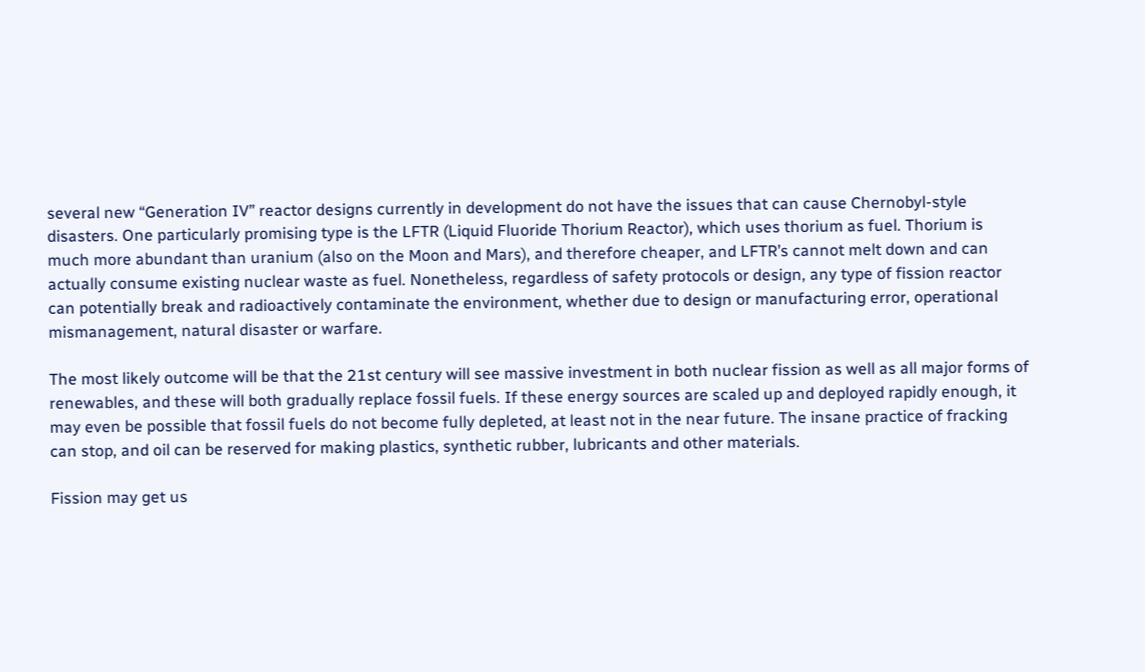several new “Generation IV” reactor designs currently in development do not have the issues that can cause Chernobyl-style disasters. One particularly promising type is the LFTR (Liquid Fluoride Thorium Reactor), which uses thorium as fuel. Thorium is much more abundant than uranium (also on the Moon and Mars), and therefore cheaper, and LFTR’s cannot melt down and can actually consume existing nuclear waste as fuel. Nonetheless, regardless of safety protocols or design, any type of fission reactor can potentially break and radioactively contaminate the environment, whether due to design or manufacturing error, operational mismanagement, natural disaster or warfare.

The most likely outcome will be that the 21st century will see massive investment in both nuclear fission as well as all major forms of renewables, and these will both gradually replace fossil fuels. If these energy sources are scaled up and deployed rapidly enough, it may even be possible that fossil fuels do not become fully depleted, at least not in the near future. The insane practice of fracking can stop, and oil can be reserved for making plastics, synthetic rubber, lubricants and other materials.

Fission may get us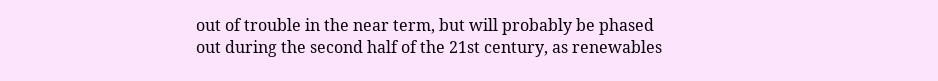out of trouble in the near term, but will probably be phased out during the second half of the 21st century, as renewables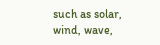such as solar, wind, wave,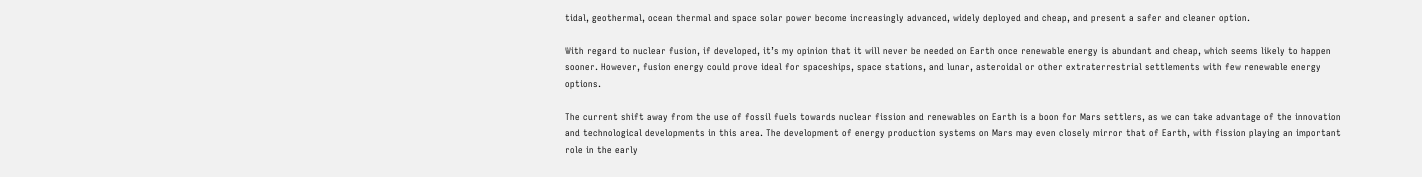tidal, geothermal, ocean thermal and space solar power become increasingly advanced, widely deployed and cheap, and present a safer and cleaner option.

With regard to nuclear fusion, if developed, it’s my opinion that it will never be needed on Earth once renewable energy is abundant and cheap, which seems likely to happen sooner. However, fusion energy could prove ideal for spaceships, space stations, and lunar, asteroidal or other extraterrestrial settlements with few renewable energy options.

The current shift away from the use of fossil fuels towards nuclear fission and renewables on Earth is a boon for Mars settlers, as we can take advantage of the innovation and technological developments in this area. The development of energy production systems on Mars may even closely mirror that of Earth, with fission playing an important role in the early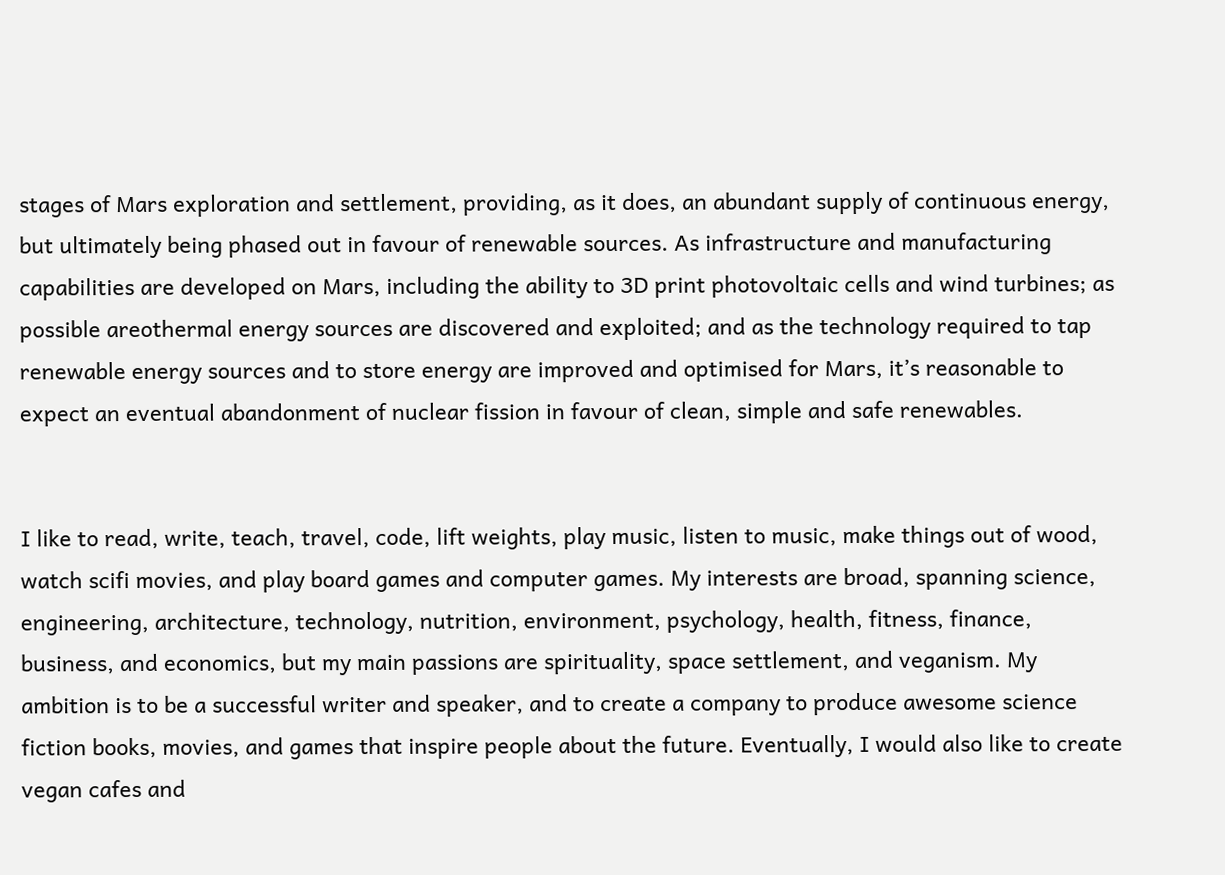stages of Mars exploration and settlement, providing, as it does, an abundant supply of continuous energy, but ultimately being phased out in favour of renewable sources. As infrastructure and manufacturing capabilities are developed on Mars, including the ability to 3D print photovoltaic cells and wind turbines; as possible areothermal energy sources are discovered and exploited; and as the technology required to tap renewable energy sources and to store energy are improved and optimised for Mars, it’s reasonable to expect an eventual abandonment of nuclear fission in favour of clean, simple and safe renewables.


I like to read, write, teach, travel, code, lift weights, play music, listen to music, make things out of wood, watch scifi movies, and play board games and computer games. My interests are broad, spanning science, engineering, architecture, technology, nutrition, environment, psychology, health, fitness, finance, business, and economics, but my main passions are spirituality, space settlement, and veganism. My ambition is to be a successful writer and speaker, and to create a company to produce awesome science fiction books, movies, and games that inspire people about the future. Eventually, I would also like to create vegan cafes and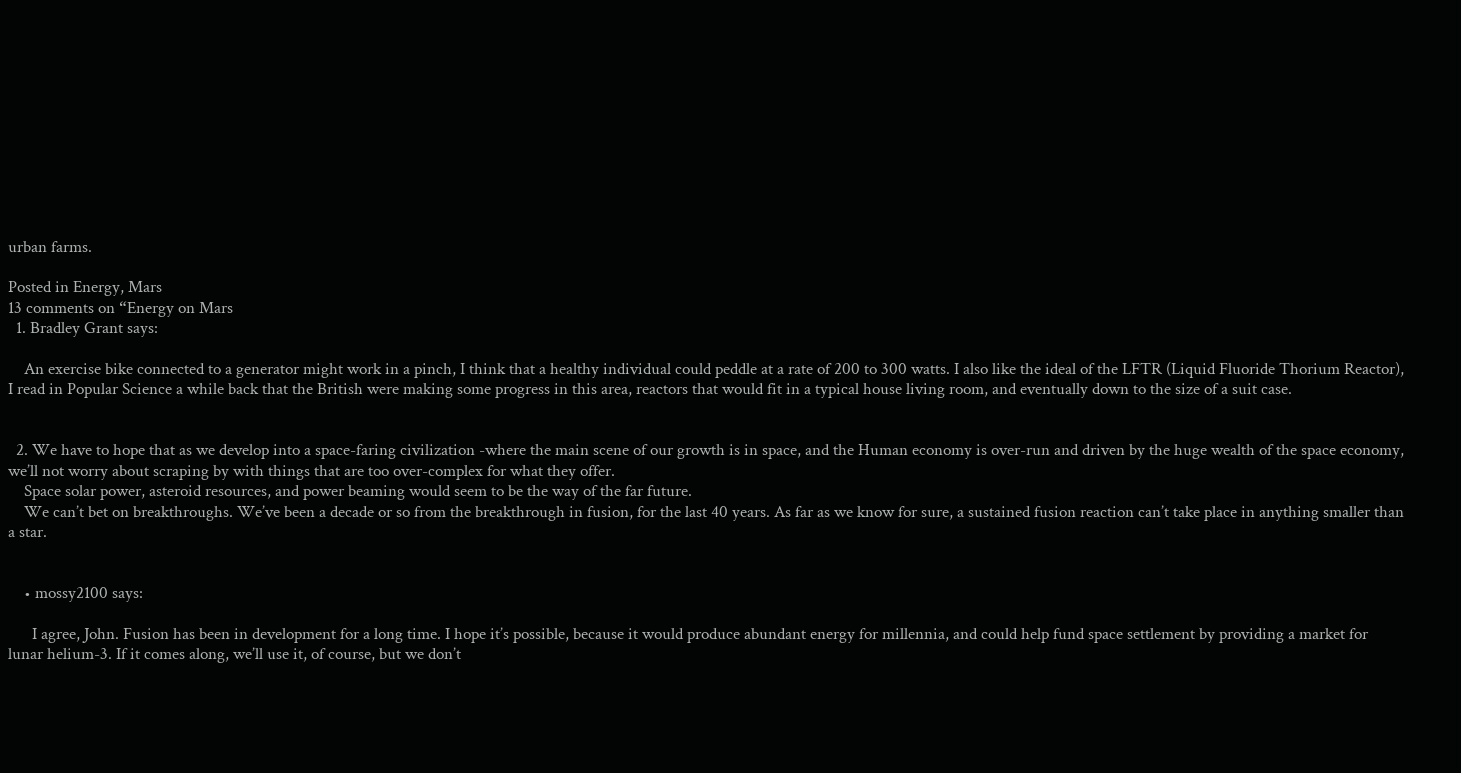urban farms.

Posted in Energy, Mars
13 comments on “Energy on Mars
  1. Bradley Grant says:

    An exercise bike connected to a generator might work in a pinch, I think that a healthy individual could peddle at a rate of 200 to 300 watts. I also like the ideal of the LFTR (Liquid Fluoride Thorium Reactor), I read in Popular Science a while back that the British were making some progress in this area, reactors that would fit in a typical house living room, and eventually down to the size of a suit case.


  2. We have to hope that as we develop into a space-faring civilization -where the main scene of our growth is in space, and the Human economy is over-run and driven by the huge wealth of the space economy, we’ll not worry about scraping by with things that are too over-complex for what they offer.
    Space solar power, asteroid resources, and power beaming would seem to be the way of the far future.
    We can’t bet on breakthroughs. We’ve been a decade or so from the breakthrough in fusion, for the last 40 years. As far as we know for sure, a sustained fusion reaction can’t take place in anything smaller than a star.


    • mossy2100 says:

      I agree, John. Fusion has been in development for a long time. I hope it’s possible, because it would produce abundant energy for millennia, and could help fund space settlement by providing a market for lunar helium-3. If it comes along, we’ll use it, of course, but we don’t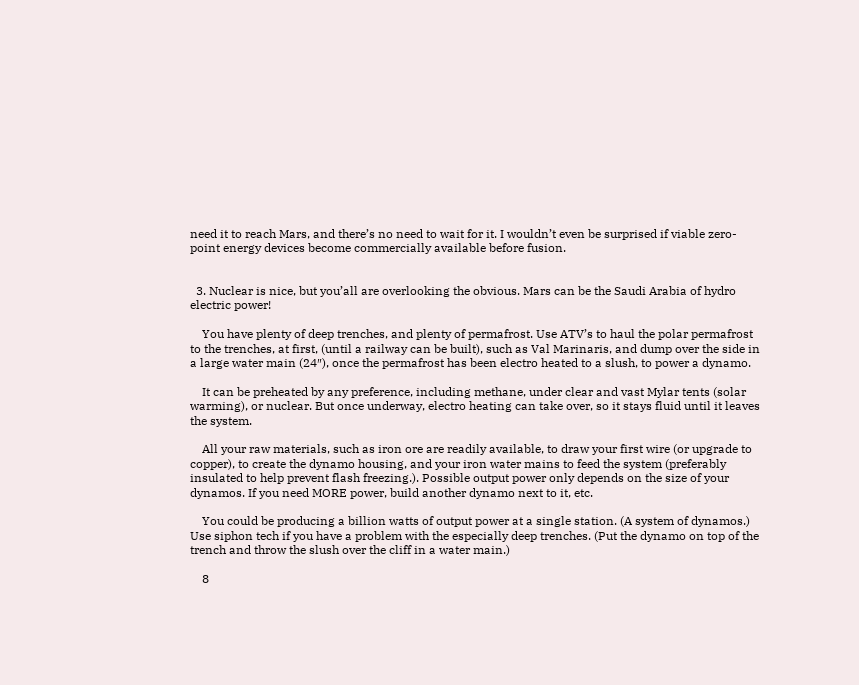need it to reach Mars, and there’s no need to wait for it. I wouldn’t even be surprised if viable zero-point energy devices become commercially available before fusion.


  3. Nuclear is nice, but you’all are overlooking the obvious. Mars can be the Saudi Arabia of hydro electric power!

    You have plenty of deep trenches, and plenty of permafrost. Use ATV’s to haul the polar permafrost to the trenches, at first, (until a railway can be built), such as Val Marinaris, and dump over the side in a large water main (24″), once the permafrost has been electro heated to a slush, to power a dynamo.

    It can be preheated by any preference, including methane, under clear and vast Mylar tents (solar warming), or nuclear. But once underway, electro heating can take over, so it stays fluid until it leaves the system.

    All your raw materials, such as iron ore are readily available, to draw your first wire (or upgrade to copper), to create the dynamo housing, and your iron water mains to feed the system (preferably insulated to help prevent flash freezing.). Possible output power only depends on the size of your dynamos. If you need MORE power, build another dynamo next to it, etc.

    You could be producing a billion watts of output power at a single station. (A system of dynamos.) Use siphon tech if you have a problem with the especially deep trenches. (Put the dynamo on top of the trench and throw the slush over the cliff in a water main.)

    8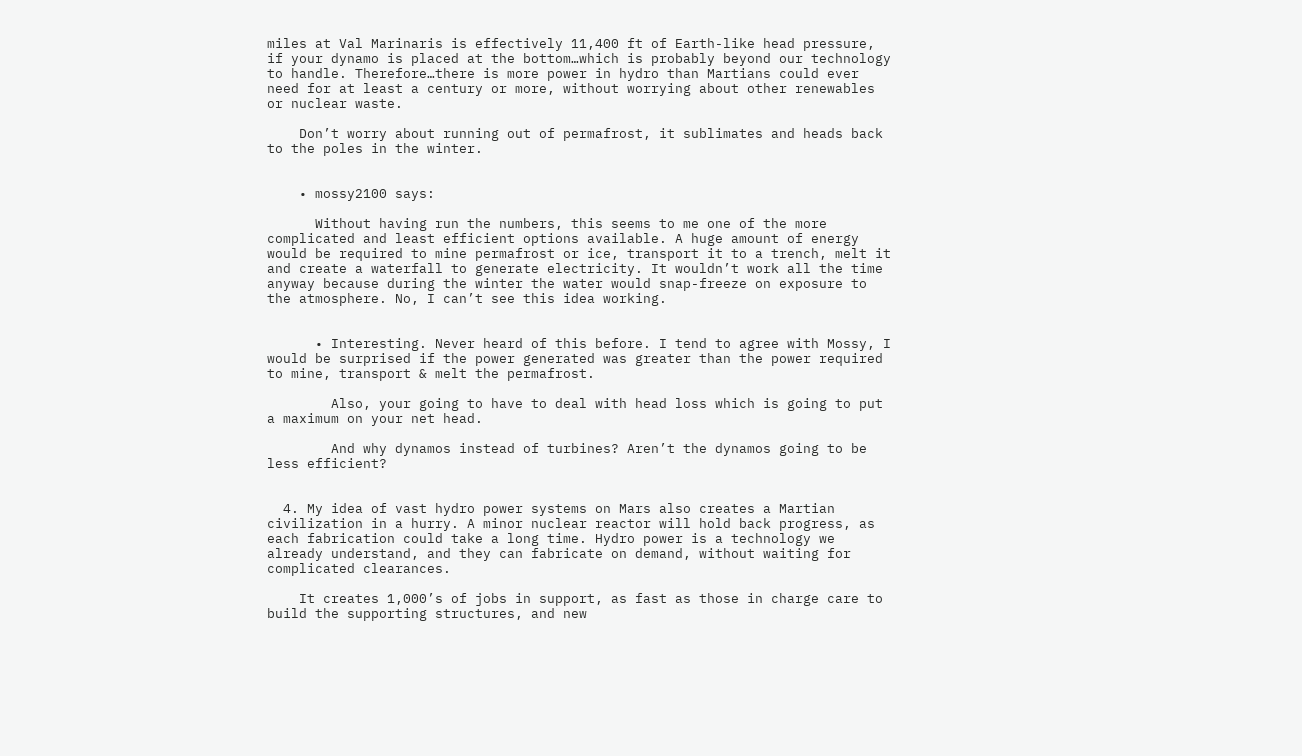miles at Val Marinaris is effectively 11,400 ft of Earth-like head pressure, if your dynamo is placed at the bottom…which is probably beyond our technology to handle. Therefore…there is more power in hydro than Martians could ever need for at least a century or more, without worrying about other renewables or nuclear waste.

    Don’t worry about running out of permafrost, it sublimates and heads back to the poles in the winter.


    • mossy2100 says:

      Without having run the numbers, this seems to me one of the more complicated and least efficient options available. A huge amount of energy would be required to mine permafrost or ice, transport it to a trench, melt it and create a waterfall to generate electricity. It wouldn’t work all the time anyway because during the winter the water would snap-freeze on exposure to the atmosphere. No, I can’t see this idea working.


      • Interesting. Never heard of this before. I tend to agree with Mossy, I would be surprised if the power generated was greater than the power required to mine, transport & melt the permafrost.

        Also, your going to have to deal with head loss which is going to put a maximum on your net head.

        And why dynamos instead of turbines? Aren’t the dynamos going to be less efficient?


  4. My idea of vast hydro power systems on Mars also creates a Martian civilization in a hurry. A minor nuclear reactor will hold back progress, as each fabrication could take a long time. Hydro power is a technology we already understand, and they can fabricate on demand, without waiting for complicated clearances.

    It creates 1,000’s of jobs in support, as fast as those in charge care to build the supporting structures, and new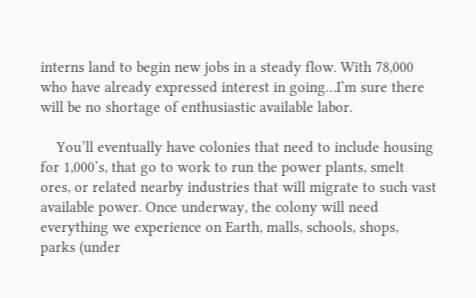interns land to begin new jobs in a steady flow. With 78,000 who have already expressed interest in going…I’m sure there will be no shortage of enthusiastic available labor.

    You’ll eventually have colonies that need to include housing for 1,000’s, that go to work to run the power plants, smelt ores, or related nearby industries that will migrate to such vast available power. Once underway, the colony will need everything we experience on Earth, malls, schools, shops, parks (under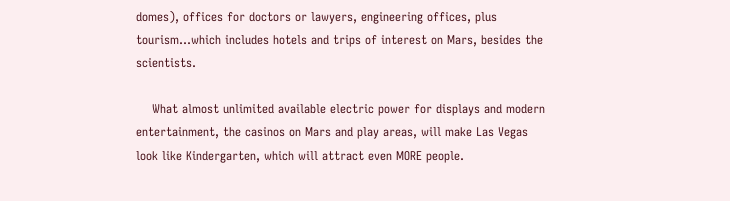domes), offices for doctors or lawyers, engineering offices, plus tourism…which includes hotels and trips of interest on Mars, besides the scientists.

    What almost unlimited available electric power for displays and modern entertainment, the casinos on Mars and play areas, will make Las Vegas look like Kindergarten, which will attract even MORE people.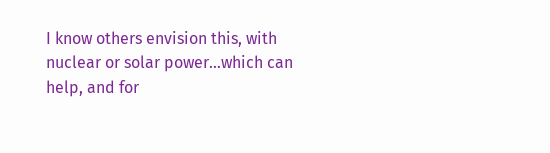I know others envision this, with nuclear or solar power…which can help, and for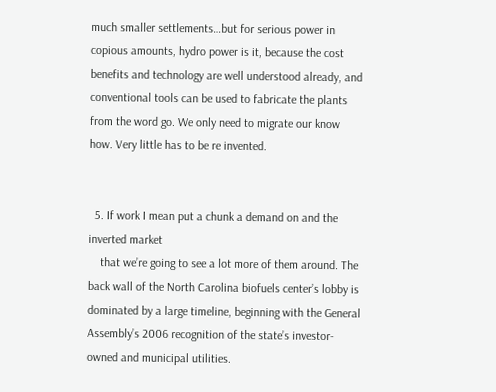much smaller settlements…but for serious power in copious amounts, hydro power is it, because the cost benefits and technology are well understood already, and conventional tools can be used to fabricate the plants from the word go. We only need to migrate our know how. Very little has to be re invented.


  5. If work I mean put a chunk a demand on and the inverted market
    that we’re going to see a lot more of them around. The back wall of the North Carolina biofuels center’s lobby is dominated by a large timeline, beginning with the General Assembly’s 2006 recognition of the state’s investor-owned and municipal utilities.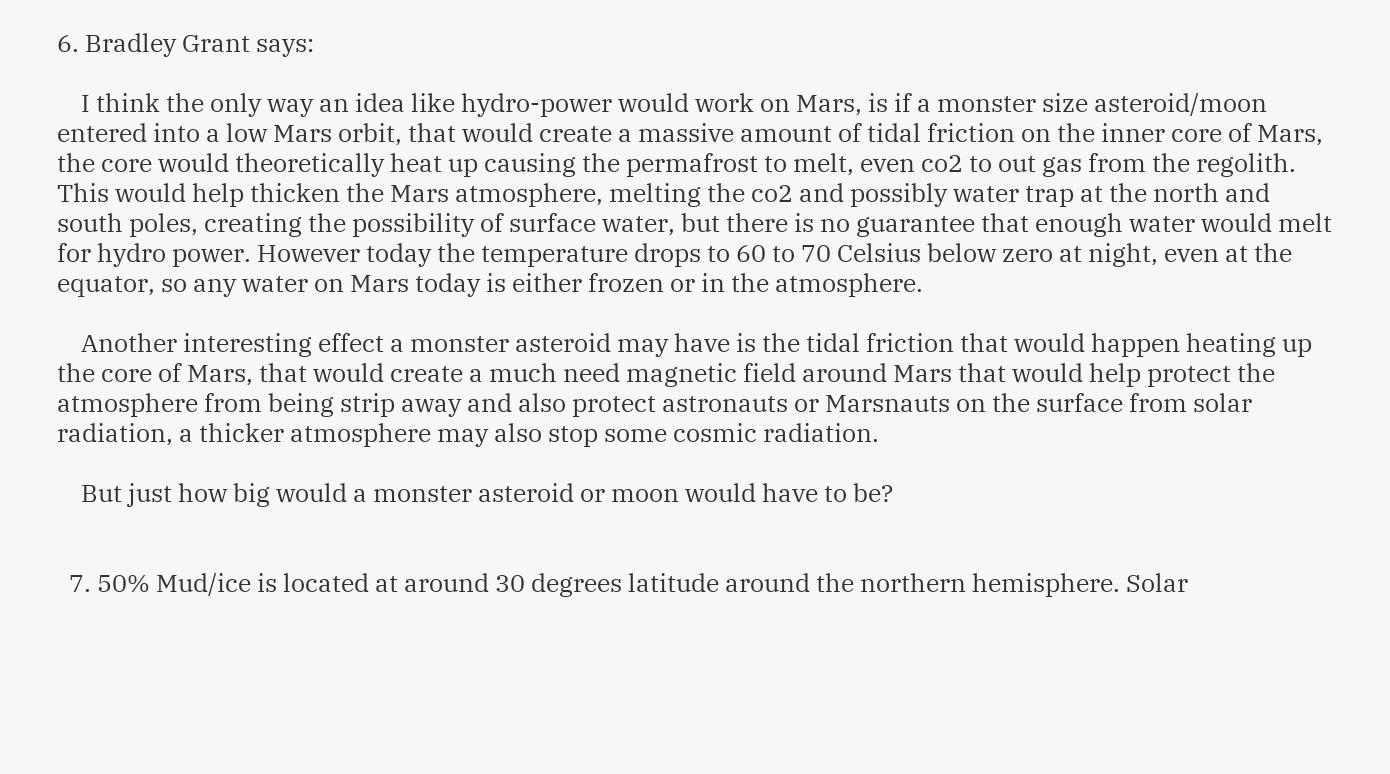6. Bradley Grant says:

    I think the only way an idea like hydro-power would work on Mars, is if a monster size asteroid/moon entered into a low Mars orbit, that would create a massive amount of tidal friction on the inner core of Mars, the core would theoretically heat up causing the permafrost to melt, even co2 to out gas from the regolith. This would help thicken the Mars atmosphere, melting the co2 and possibly water trap at the north and south poles, creating the possibility of surface water, but there is no guarantee that enough water would melt for hydro power. However today the temperature drops to 60 to 70 Celsius below zero at night, even at the equator, so any water on Mars today is either frozen or in the atmosphere.

    Another interesting effect a monster asteroid may have is the tidal friction that would happen heating up the core of Mars, that would create a much need magnetic field around Mars that would help protect the atmosphere from being strip away and also protect astronauts or Marsnauts on the surface from solar radiation, a thicker atmosphere may also stop some cosmic radiation.

    But just how big would a monster asteroid or moon would have to be?


  7. 50% Mud/ice is located at around 30 degrees latitude around the northern hemisphere. Solar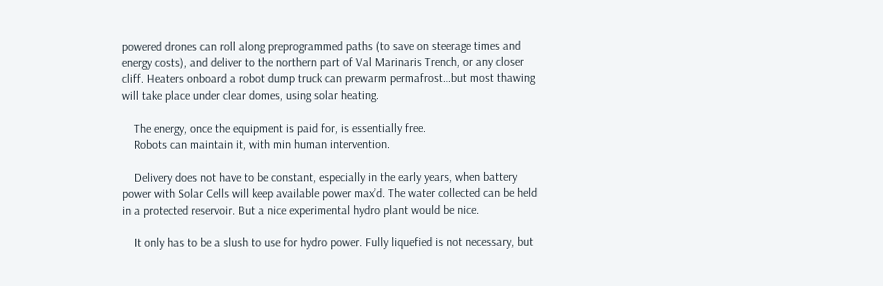powered drones can roll along preprogrammed paths (to save on steerage times and energy costs), and deliver to the northern part of Val Marinaris Trench, or any closer cliff. Heaters onboard a robot dump truck can prewarm permafrost…but most thawing will take place under clear domes, using solar heating.

    The energy, once the equipment is paid for, is essentially free.
    Robots can maintain it, with min human intervention.

    Delivery does not have to be constant, especially in the early years, when battery power with Solar Cells will keep available power max’d. The water collected can be held in a protected reservoir. But a nice experimental hydro plant would be nice.

    It only has to be a slush to use for hydro power. Fully liquefied is not necessary, but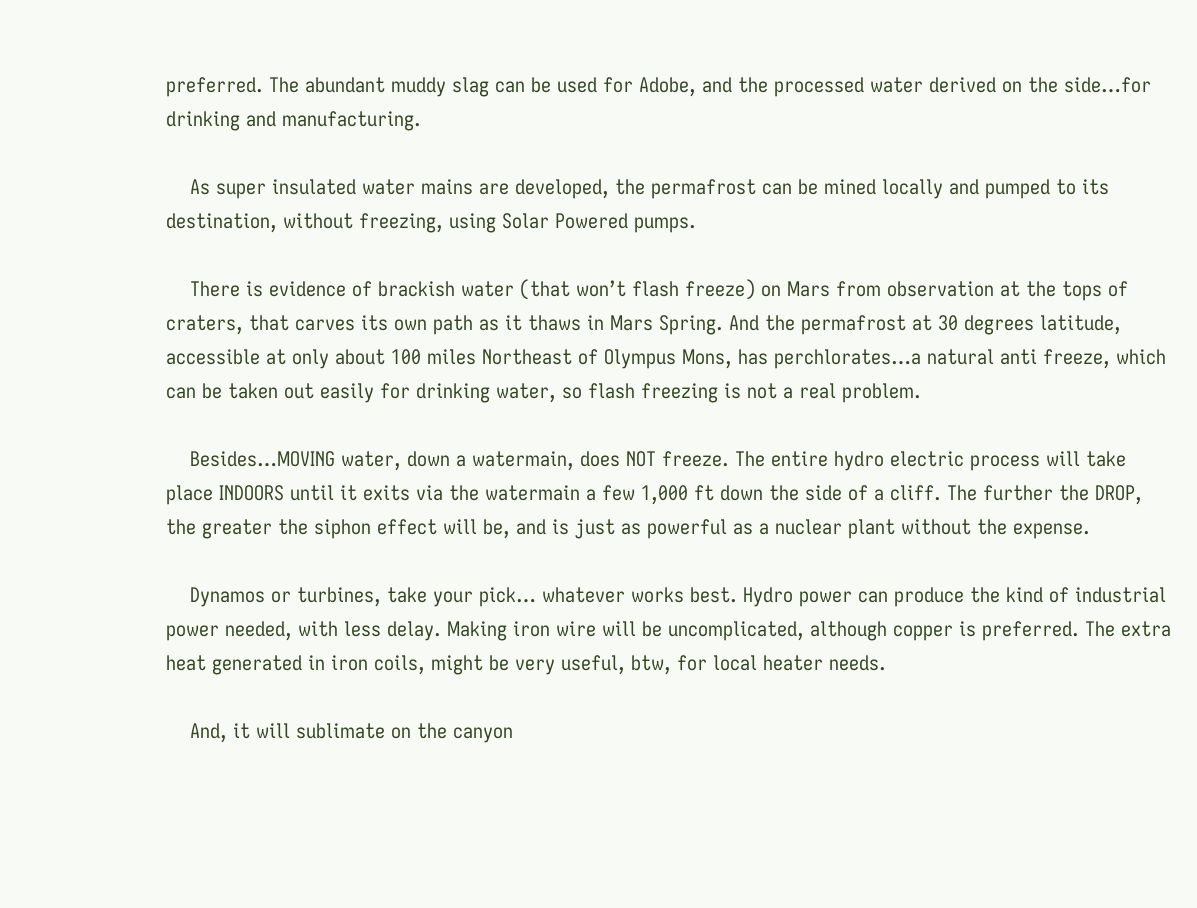preferred. The abundant muddy slag can be used for Adobe, and the processed water derived on the side…for drinking and manufacturing.

    As super insulated water mains are developed, the permafrost can be mined locally and pumped to its destination, without freezing, using Solar Powered pumps.

    There is evidence of brackish water (that won’t flash freeze) on Mars from observation at the tops of craters, that carves its own path as it thaws in Mars Spring. And the permafrost at 30 degrees latitude, accessible at only about 100 miles Northeast of Olympus Mons, has perchlorates…a natural anti freeze, which can be taken out easily for drinking water, so flash freezing is not a real problem.

    Besides…MOVING water, down a watermain, does NOT freeze. The entire hydro electric process will take place INDOORS until it exits via the watermain a few 1,000 ft down the side of a cliff. The further the DROP, the greater the siphon effect will be, and is just as powerful as a nuclear plant without the expense.

    Dynamos or turbines, take your pick… whatever works best. Hydro power can produce the kind of industrial power needed, with less delay. Making iron wire will be uncomplicated, although copper is preferred. The extra heat generated in iron coils, might be very useful, btw, for local heater needs.

    And, it will sublimate on the canyon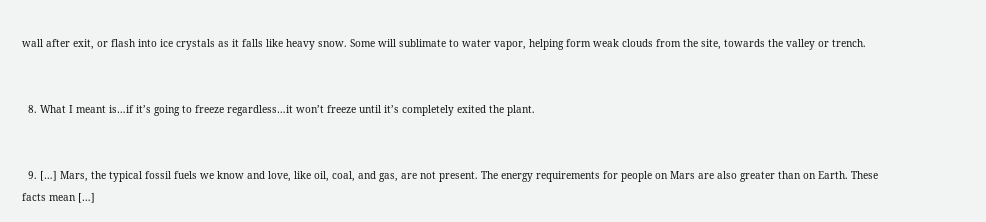wall after exit, or flash into ice crystals as it falls like heavy snow. Some will sublimate to water vapor, helping form weak clouds from the site, towards the valley or trench.


  8. What I meant is…if it’s going to freeze regardless…it won’t freeze until it’s completely exited the plant.


  9. […] Mars, the typical fossil fuels we know and love, like oil, coal, and gas, are not present. The energy requirements for people on Mars are also greater than on Earth. These facts mean […]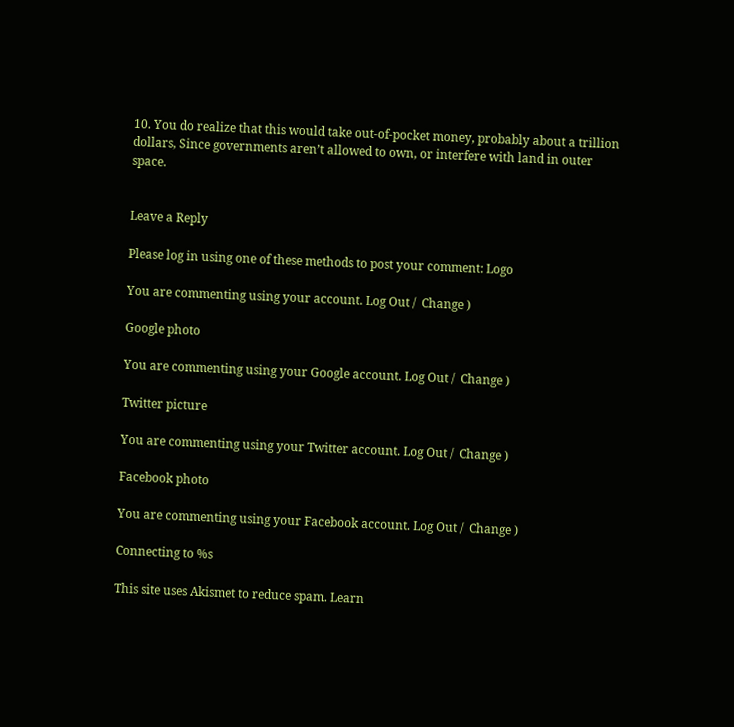10. You do realize that this would take out-of-pocket money, probably about a trillion dollars, Since governments aren’t allowed to own, or interfere with land in outer space.


Leave a Reply

Please log in using one of these methods to post your comment: Logo

You are commenting using your account. Log Out /  Change )

Google photo

You are commenting using your Google account. Log Out /  Change )

Twitter picture

You are commenting using your Twitter account. Log Out /  Change )

Facebook photo

You are commenting using your Facebook account. Log Out /  Change )

Connecting to %s

This site uses Akismet to reduce spam. Learn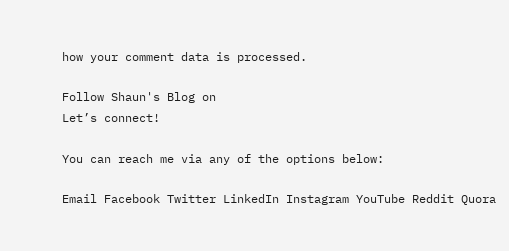how your comment data is processed.

Follow Shaun's Blog on
Let’s connect!

You can reach me via any of the options below:

Email Facebook Twitter LinkedIn Instagram YouTube Reddit Quora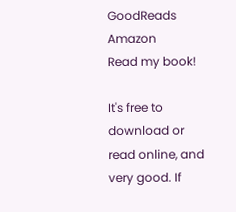GoodReads Amazon
Read my book!

It's free to download or read online, and very good. If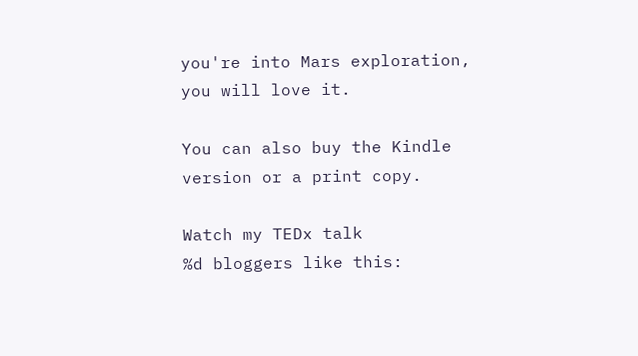you're into Mars exploration, you will love it.

You can also buy the Kindle version or a print copy.

Watch my TEDx talk
%d bloggers like this: